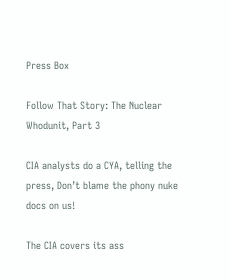Press Box

Follow That Story: The Nuclear Whodunit, Part 3

CIA analysts do a CYA, telling the press, Don’t blame the phony nuke docs on us!

The CIA covers its ass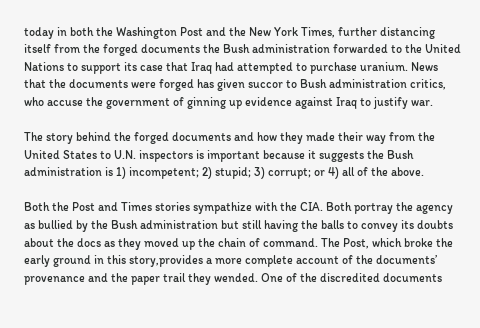today in both the Washington Post and the New York Times, further distancing itself from the forged documents the Bush administration forwarded to the United Nations to support its case that Iraq had attempted to purchase uranium. News that the documents were forged has given succor to Bush administration critics, who accuse the government of ginning up evidence against Iraq to justify war.

The story behind the forged documents and how they made their way from the United States to U.N. inspectors is important because it suggests the Bush administration is 1) incompetent; 2) stupid; 3) corrupt; or 4) all of the above.

Both the Post and Times stories sympathize with the CIA. Both portray the agency as bullied by the Bush administration but still having the balls to convey its doubts about the docs as they moved up the chain of command. The Post, which broke the early ground in this story,provides a more complete account of the documents’ provenance and the paper trail they wended. One of the discredited documents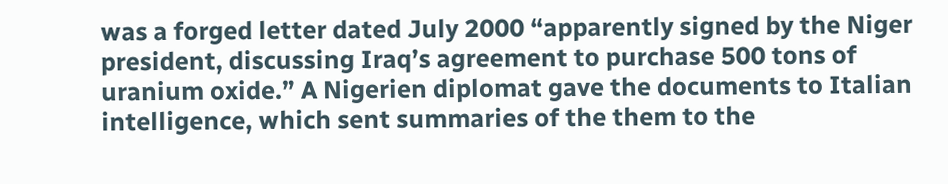was a forged letter dated July 2000 “apparently signed by the Niger president, discussing Iraq’s agreement to purchase 500 tons of uranium oxide.” A Nigerien diplomat gave the documents to Italian intelligence, which sent summaries of the them to the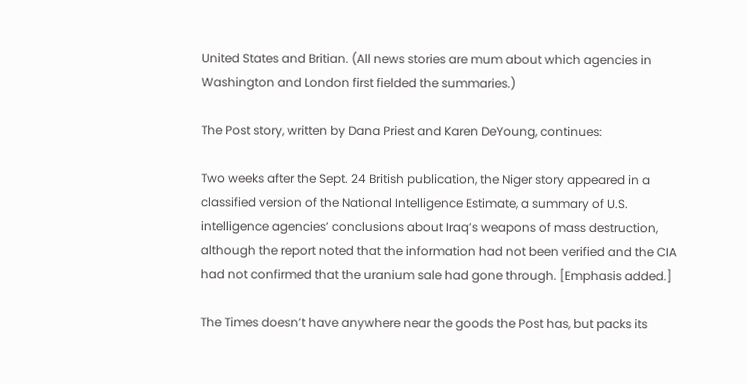United States and Britian. (All news stories are mum about which agencies in Washington and London first fielded the summaries.)

The Post story, written by Dana Priest and Karen DeYoung, continues:

Two weeks after the Sept. 24 British publication, the Niger story appeared in a classified version of the National Intelligence Estimate, a summary of U.S. intelligence agencies’ conclusions about Iraq’s weapons of mass destruction, although the report noted that the information had not been verified and the CIA had not confirmed that the uranium sale had gone through. [Emphasis added.]

The Times doesn’t have anywhere near the goods the Post has, but packs its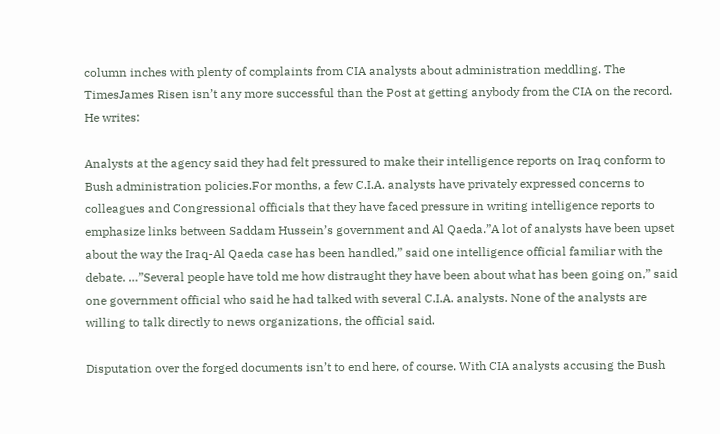column inches with plenty of complaints from CIA analysts about administration meddling. The TimesJames Risen isn’t any more successful than the Post at getting anybody from the CIA on the record. He writes:

Analysts at the agency said they had felt pressured to make their intelligence reports on Iraq conform to Bush administration policies.For months, a few C.I.A. analysts have privately expressed concerns to colleagues and Congressional officials that they have faced pressure in writing intelligence reports to emphasize links between Saddam Hussein’s government and Al Qaeda.”A lot of analysts have been upset about the way the Iraq-Al Qaeda case has been handled,” said one intelligence official familiar with the debate. …”Several people have told me how distraught they have been about what has been going on,” said one government official who said he had talked with several C.I.A. analysts. None of the analysts are willing to talk directly to news organizations, the official said.

Disputation over the forged documents isn’t to end here, of course. With CIA analysts accusing the Bush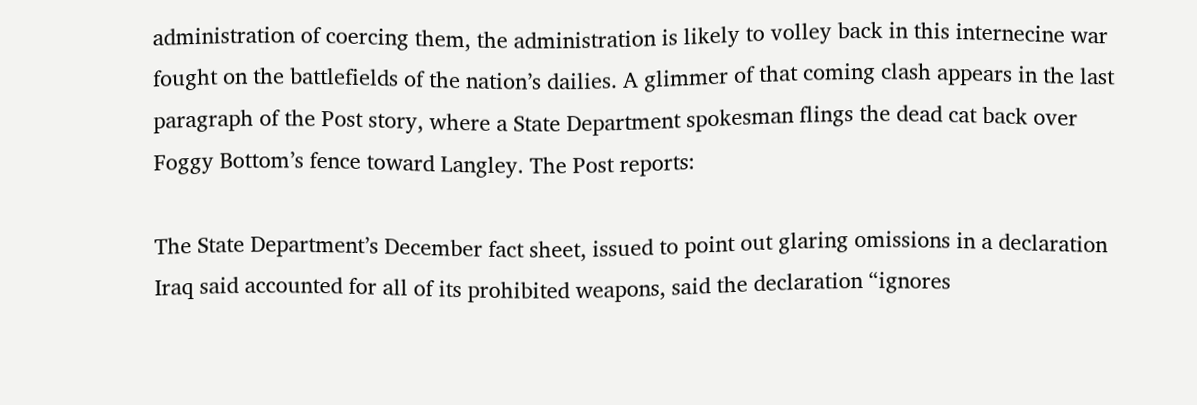administration of coercing them, the administration is likely to volley back in this internecine war fought on the battlefields of the nation’s dailies. A glimmer of that coming clash appears in the last paragraph of the Post story, where a State Department spokesman flings the dead cat back over Foggy Bottom’s fence toward Langley. The Post reports:

The State Department’s December fact sheet, issued to point out glaring omissions in a declaration Iraq said accounted for all of its prohibited weapons, said the declaration “ignores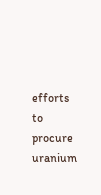efforts to procure uranium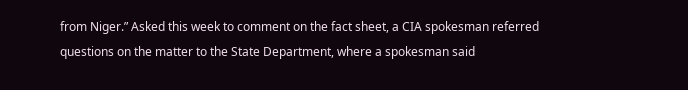from Niger.” Asked this week to comment on the fact sheet, a CIA spokesman referred questions on the matter to the State Department, where a spokesman said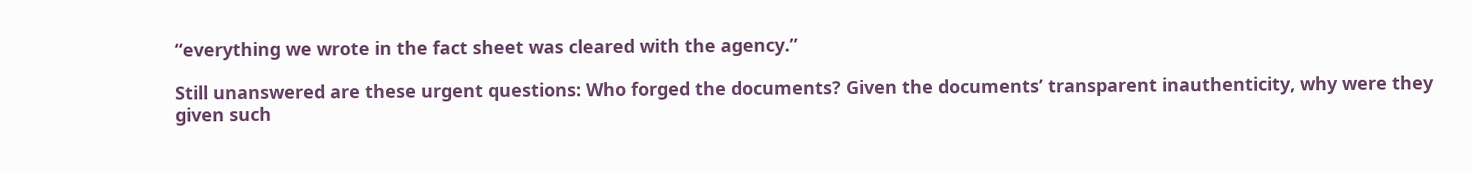“everything we wrote in the fact sheet was cleared with the agency.”

Still unanswered are these urgent questions: Who forged the documents? Given the documents’ transparent inauthenticity, why were they given such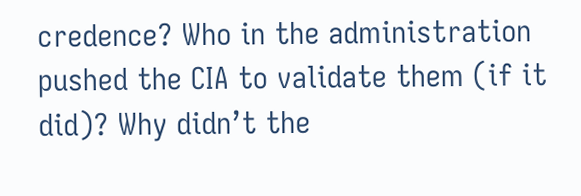credence? Who in the administration pushed the CIA to validate them (if it did)? Why didn’t the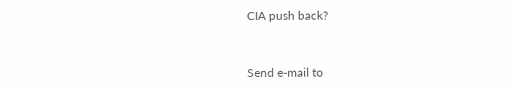CIA push back?


Send e-mail to